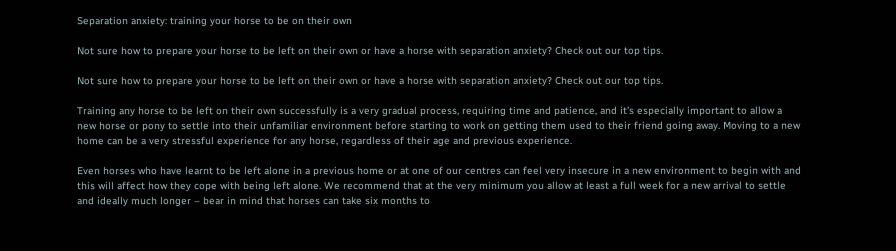Separation anxiety: training your horse to be on their own

Not sure how to prepare your horse to be left on their own or have a horse with separation anxiety? Check out our top tips.

Not sure how to prepare your horse to be left on their own or have a horse with separation anxiety? Check out our top tips.

Training any horse to be left on their own successfully is a very gradual process, requiring time and patience, and it’s especially important to allow a new horse or pony to settle into their unfamiliar environment before starting to work on getting them used to their friend going away. Moving to a new home can be a very stressful experience for any horse, regardless of their age and previous experience.

Even horses who have learnt to be left alone in a previous home or at one of our centres can feel very insecure in a new environment to begin with and this will affect how they cope with being left alone. We recommend that at the very minimum you allow at least a full week for a new arrival to settle and ideally much longer – bear in mind that horses can take six months to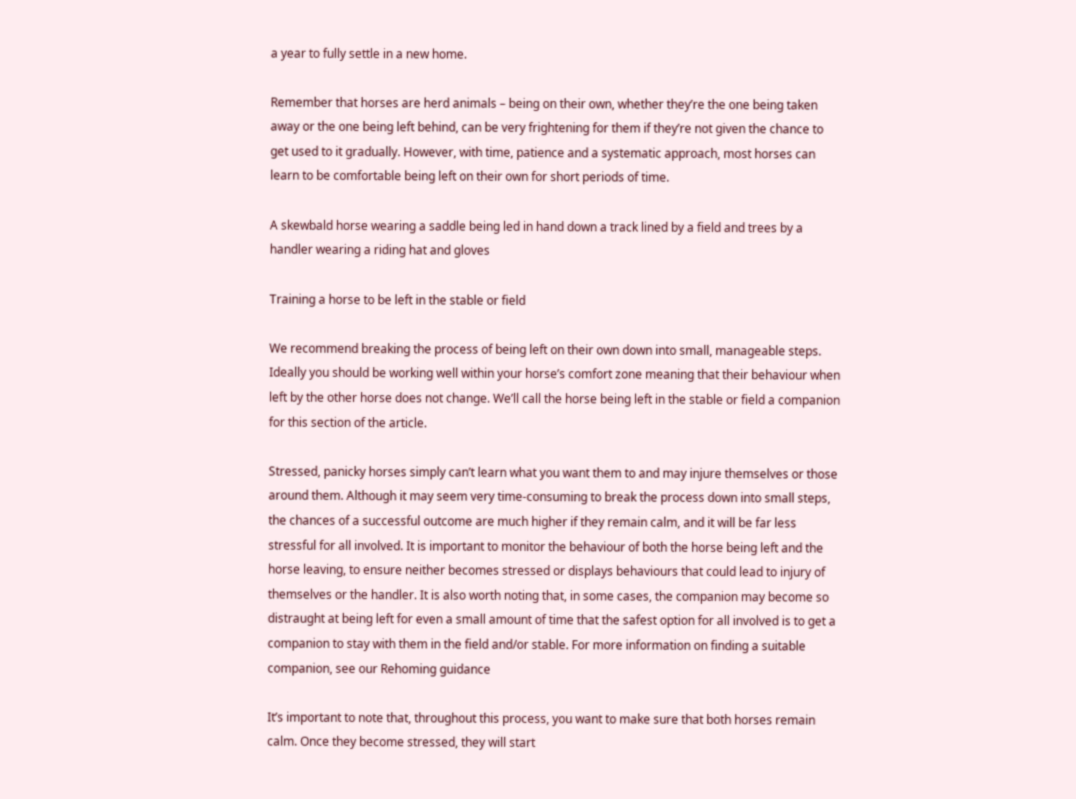a year to fully settle in a new home.

Remember that horses are herd animals – being on their own, whether they’re the one being taken away or the one being left behind, can be very frightening for them if they’re not given the chance to get used to it gradually. However, with time, patience and a systematic approach, most horses can learn to be comfortable being left on their own for short periods of time.

A skewbald horse wearing a saddle being led in hand down a track lined by a field and trees by a handler wearing a riding hat and gloves

Training a horse to be left in the stable or field

We recommend breaking the process of being left on their own down into small, manageable steps. Ideally you should be working well within your horse’s comfort zone meaning that their behaviour when left by the other horse does not change. We’ll call the horse being left in the stable or field a companion for this section of the article.

Stressed, panicky horses simply can’t learn what you want them to and may injure themselves or those around them. Although it may seem very time-consuming to break the process down into small steps, the chances of a successful outcome are much higher if they remain calm, and it will be far less stressful for all involved. It is important to monitor the behaviour of both the horse being left and the horse leaving, to ensure neither becomes stressed or displays behaviours that could lead to injury of themselves or the handler. It is also worth noting that, in some cases, the companion may become so distraught at being left for even a small amount of time that the safest option for all involved is to get a companion to stay with them in the field and/or stable. For more information on finding a suitable companion, see our Rehoming guidance

It’s important to note that, throughout this process, you want to make sure that both horses remain calm. Once they become stressed, they will start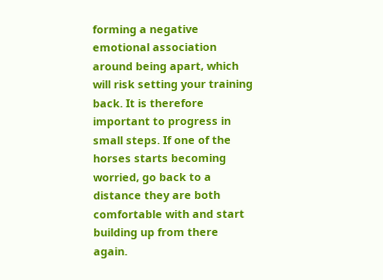forming a negative emotional association around being apart, which will risk setting your training back. It is therefore important to progress in small steps. If one of the horses starts becoming worried, go back to a distance they are both comfortable with and start building up from there again.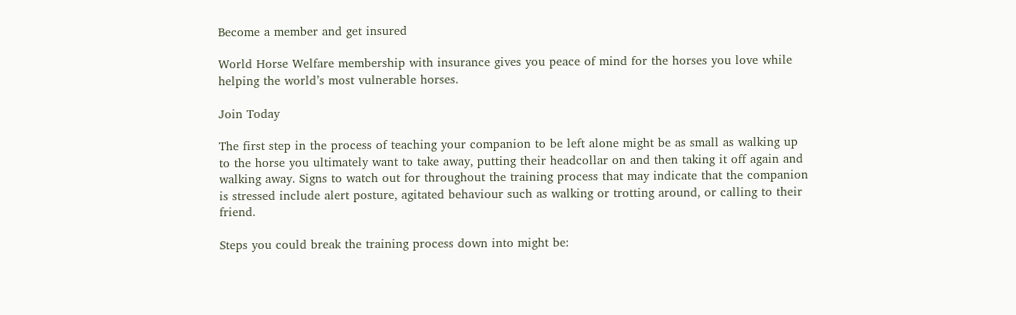Become a member and get insured

World Horse Welfare membership with insurance gives you peace of mind for the horses you love while helping the world’s most vulnerable horses.

Join Today

The first step in the process of teaching your companion to be left alone might be as small as walking up to the horse you ultimately want to take away, putting their headcollar on and then taking it off again and walking away. Signs to watch out for throughout the training process that may indicate that the companion is stressed include alert posture, agitated behaviour such as walking or trotting around, or calling to their friend.

Steps you could break the training process down into might be: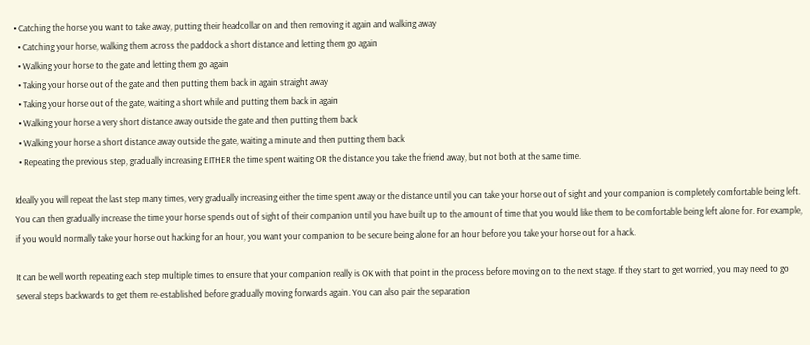• Catching the horse you want to take away, putting their headcollar on and then removing it again and walking away
  • Catching your horse, walking them across the paddock a short distance and letting them go again
  • Walking your horse to the gate and letting them go again
  • Taking your horse out of the gate and then putting them back in again straight away
  • Taking your horse out of the gate, waiting a short while and putting them back in again
  • Walking your horse a very short distance away outside the gate and then putting them back
  • Walking your horse a short distance away outside the gate, waiting a minute and then putting them back
  • Repeating the previous step, gradually increasing EITHER the time spent waiting OR the distance you take the friend away, but not both at the same time.

Ideally you will repeat the last step many times, very gradually increasing either the time spent away or the distance until you can take your horse out of sight and your companion is completely comfortable being left. You can then gradually increase the time your horse spends out of sight of their companion until you have built up to the amount of time that you would like them to be comfortable being left alone for. For example, if you would normally take your horse out hacking for an hour, you want your companion to be secure being alone for an hour before you take your horse out for a hack.

It can be well worth repeating each step multiple times to ensure that your companion really is OK with that point in the process before moving on to the next stage. If they start to get worried, you may need to go several steps backwards to get them re-established before gradually moving forwards again. You can also pair the separation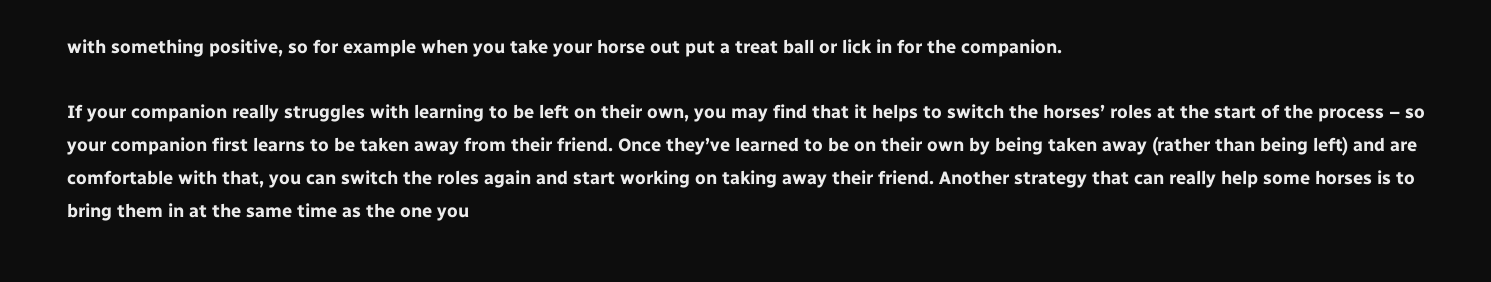with something positive, so for example when you take your horse out put a treat ball or lick in for the companion.

If your companion really struggles with learning to be left on their own, you may find that it helps to switch the horses’ roles at the start of the process – so your companion first learns to be taken away from their friend. Once they’ve learned to be on their own by being taken away (rather than being left) and are comfortable with that, you can switch the roles again and start working on taking away their friend. Another strategy that can really help some horses is to bring them in at the same time as the one you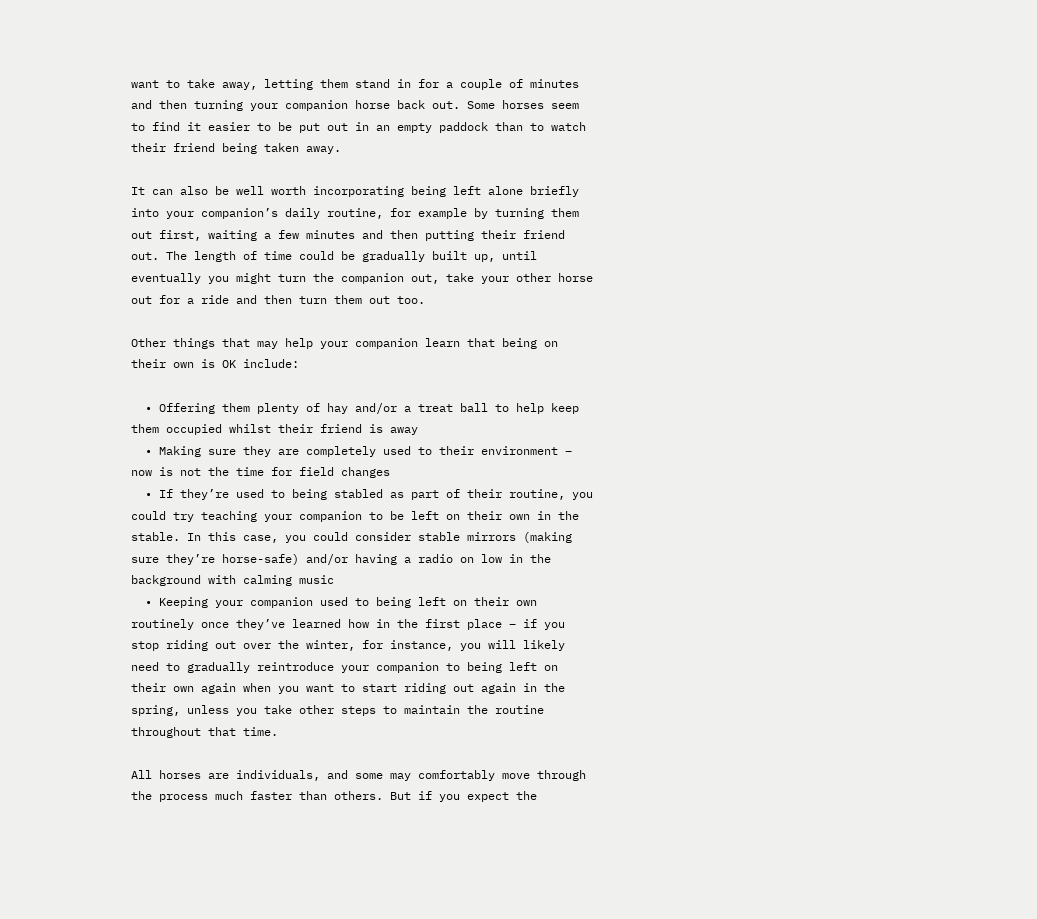want to take away, letting them stand in for a couple of minutes and then turning your companion horse back out. Some horses seem to find it easier to be put out in an empty paddock than to watch their friend being taken away.

It can also be well worth incorporating being left alone briefly into your companion’s daily routine, for example by turning them out first, waiting a few minutes and then putting their friend out. The length of time could be gradually built up, until eventually you might turn the companion out, take your other horse out for a ride and then turn them out too.

Other things that may help your companion learn that being on their own is OK include:

  • Offering them plenty of hay and/or a treat ball to help keep them occupied whilst their friend is away
  • Making sure they are completely used to their environment – now is not the time for field changes
  • If they’re used to being stabled as part of their routine, you could try teaching your companion to be left on their own in the stable. In this case, you could consider stable mirrors (making sure they’re horse-safe) and/or having a radio on low in the background with calming music
  • Keeping your companion used to being left on their own routinely once they’ve learned how in the first place – if you stop riding out over the winter, for instance, you will likely need to gradually reintroduce your companion to being left on their own again when you want to start riding out again in the spring, unless you take other steps to maintain the routine throughout that time.

All horses are individuals, and some may comfortably move through the process much faster than others. But if you expect the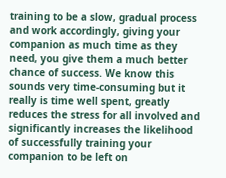training to be a slow, gradual process and work accordingly, giving your companion as much time as they need, you give them a much better chance of success. We know this sounds very time-consuming but it really is time well spent, greatly reduces the stress for all involved and significantly increases the likelihood of successfully training your companion to be left on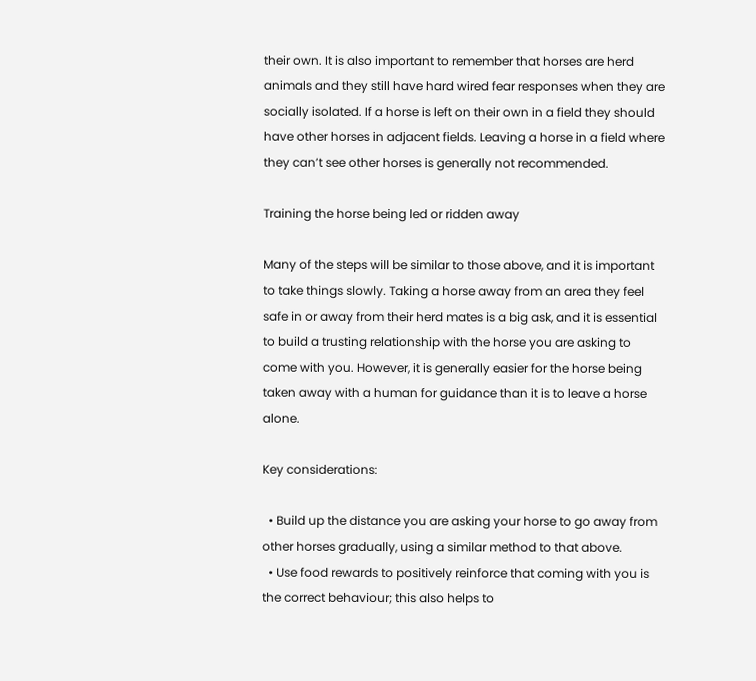their own. It is also important to remember that horses are herd animals and they still have hard wired fear responses when they are socially isolated. If a horse is left on their own in a field they should have other horses in adjacent fields. Leaving a horse in a field where they can’t see other horses is generally not recommended.

Training the horse being led or ridden away

Many of the steps will be similar to those above, and it is important to take things slowly. Taking a horse away from an area they feel safe in or away from their herd mates is a big ask, and it is essential to build a trusting relationship with the horse you are asking to come with you. However, it is generally easier for the horse being taken away with a human for guidance than it is to leave a horse alone.

Key considerations:

  • Build up the distance you are asking your horse to go away from other horses gradually, using a similar method to that above.
  • Use food rewards to positively reinforce that coming with you is the correct behaviour; this also helps to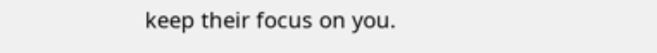keep their focus on you.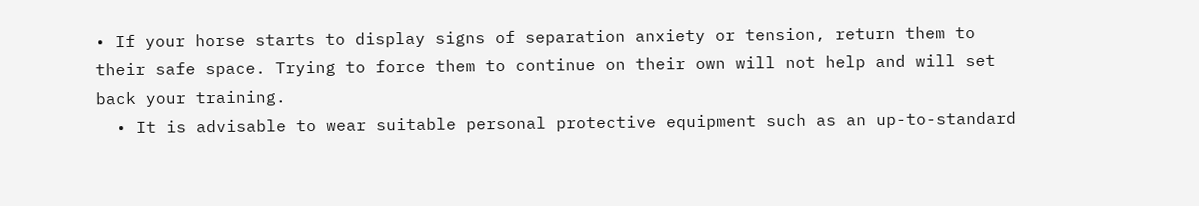• If your horse starts to display signs of separation anxiety or tension, return them to their safe space. Trying to force them to continue on their own will not help and will set back your training.
  • It is advisable to wear suitable personal protective equipment such as an up-to-standard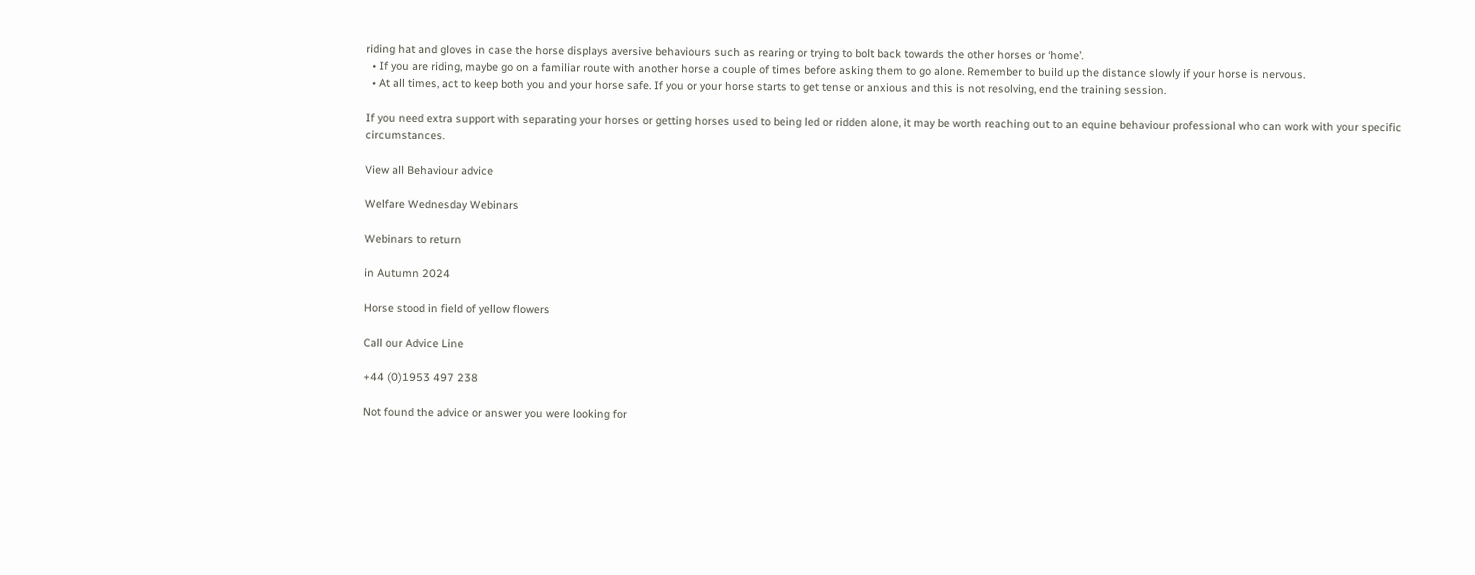riding hat and gloves in case the horse displays aversive behaviours such as rearing or trying to bolt back towards the other horses or ‘home’.
  • If you are riding, maybe go on a familiar route with another horse a couple of times before asking them to go alone. Remember to build up the distance slowly if your horse is nervous.
  • At all times, act to keep both you and your horse safe. If you or your horse starts to get tense or anxious and this is not resolving, end the training session.

If you need extra support with separating your horses or getting horses used to being led or ridden alone, it may be worth reaching out to an equine behaviour professional who can work with your specific circumstances.

View all Behaviour advice

Welfare Wednesday Webinars

Webinars to return

in Autumn 2024

Horse stood in field of yellow flowers

Call our Advice Line

+44 (0)1953 497 238

Not found the advice or answer you were looking for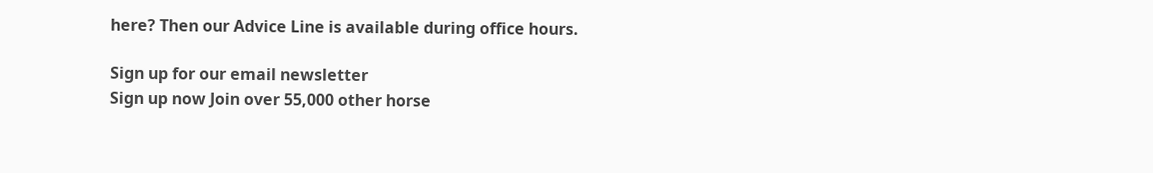here? Then our Advice Line is available during office hours.

Sign up for our email newsletter
Sign up now Join over 55,000 other horse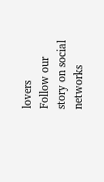lovers
Follow our story on social networks